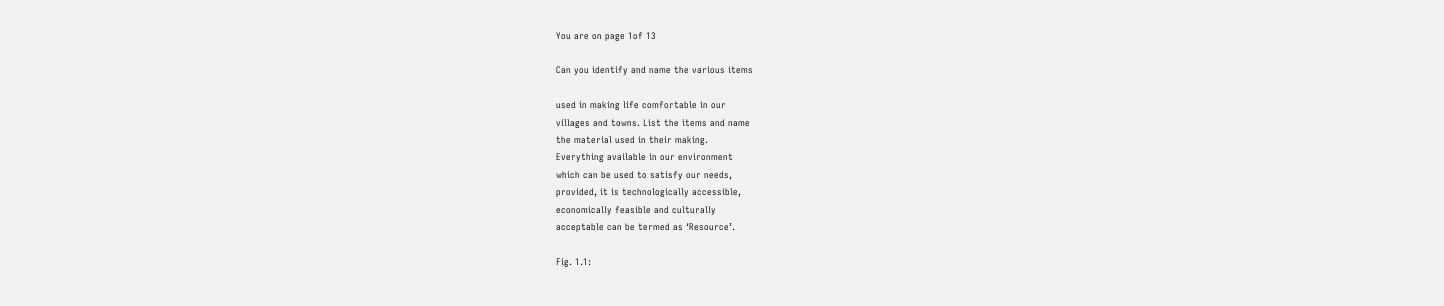You are on page 1of 13

Can you identify and name the various items

used in making life comfortable in our
villages and towns. List the items and name
the material used in their making.
Everything available in our environment
which can be used to satisfy our needs,
provided, it is technologically accessible,
economically feasible and culturally
acceptable can be termed as ‘Resource’.

Fig. 1.1: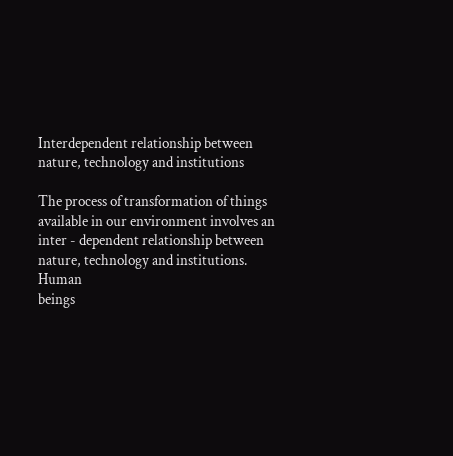Interdependent relationship between
nature, technology and institutions

The process of transformation of things
available in our environment involves an
inter - dependent relationship between
nature, technology and institutions. Human
beings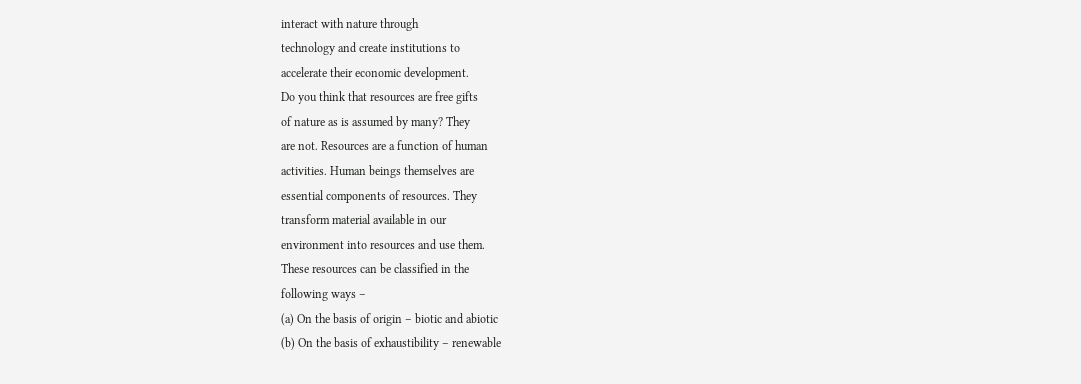interact with nature through
technology and create institutions to
accelerate their economic development.
Do you think that resources are free gifts
of nature as is assumed by many? They
are not. Resources are a function of human
activities. Human beings themselves are
essential components of resources. They
transform material available in our
environment into resources and use them.
These resources can be classified in the
following ways –
(a) On the basis of origin – biotic and abiotic
(b) On the basis of exhaustibility – renewable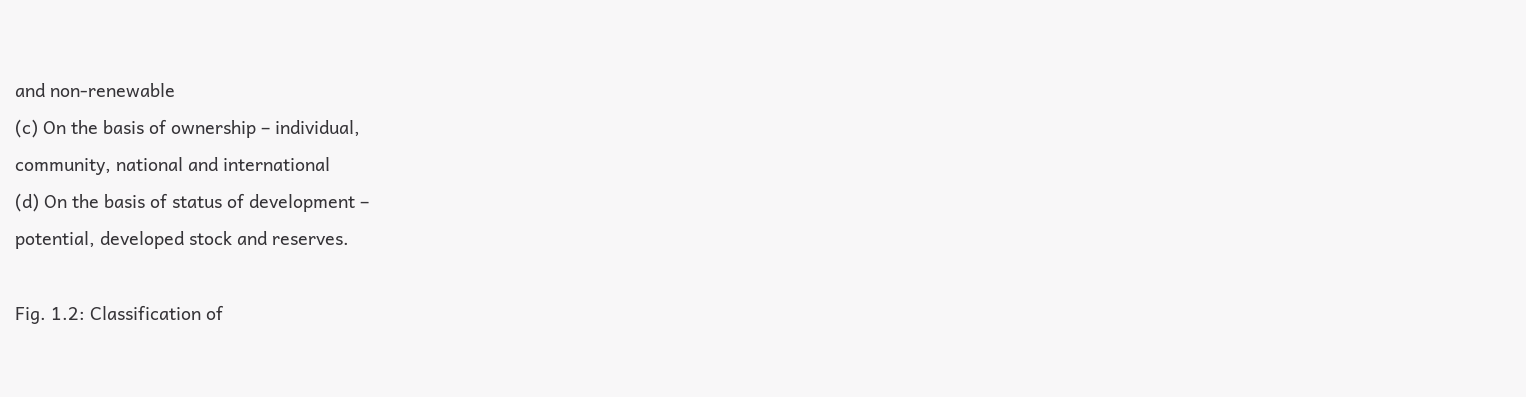and non-renewable
(c) On the basis of ownership – individual,
community, national and international
(d) On the basis of status of development –
potential, developed stock and reserves.

Fig. 1.2: Classification of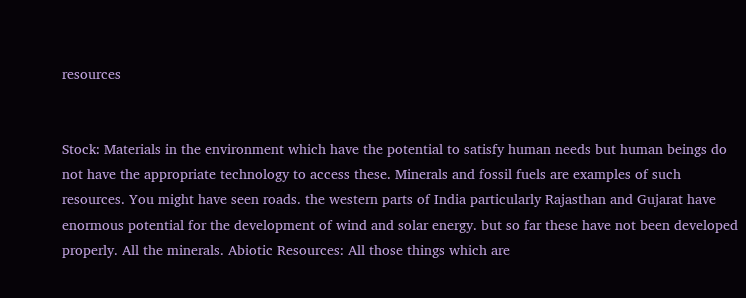resources


Stock: Materials in the environment which have the potential to satisfy human needs but human beings do not have the appropriate technology to access these. Minerals and fossil fuels are examples of such resources. You might have seen roads. the western parts of India particularly Rajasthan and Gujarat have enormous potential for the development of wind and solar energy. but so far these have not been developed properly. All the minerals. Abiotic Resources: All those things which are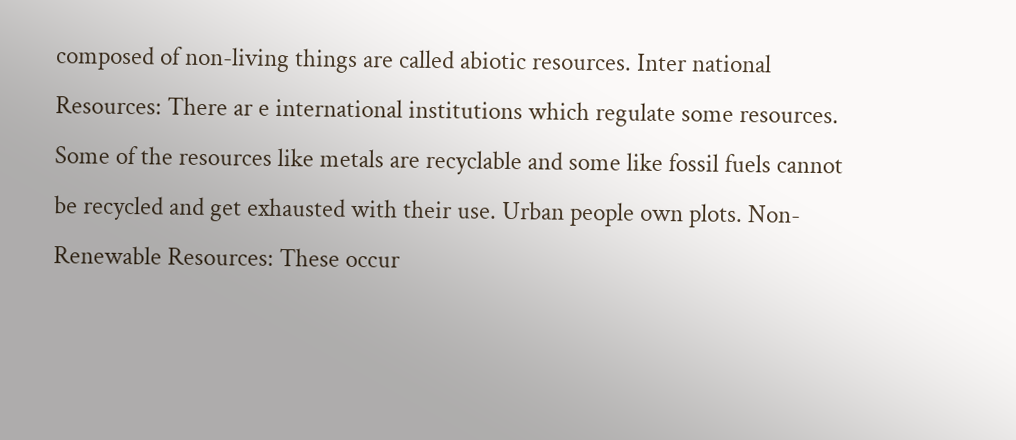composed of non-living things are called abiotic resources. Inter national Resources: There ar e international institutions which regulate some resources. Some of the resources like metals are recyclable and some like fossil fuels cannot be recycled and get exhausted with their use. Urban people own plots. Non-Renewable Resources: These occur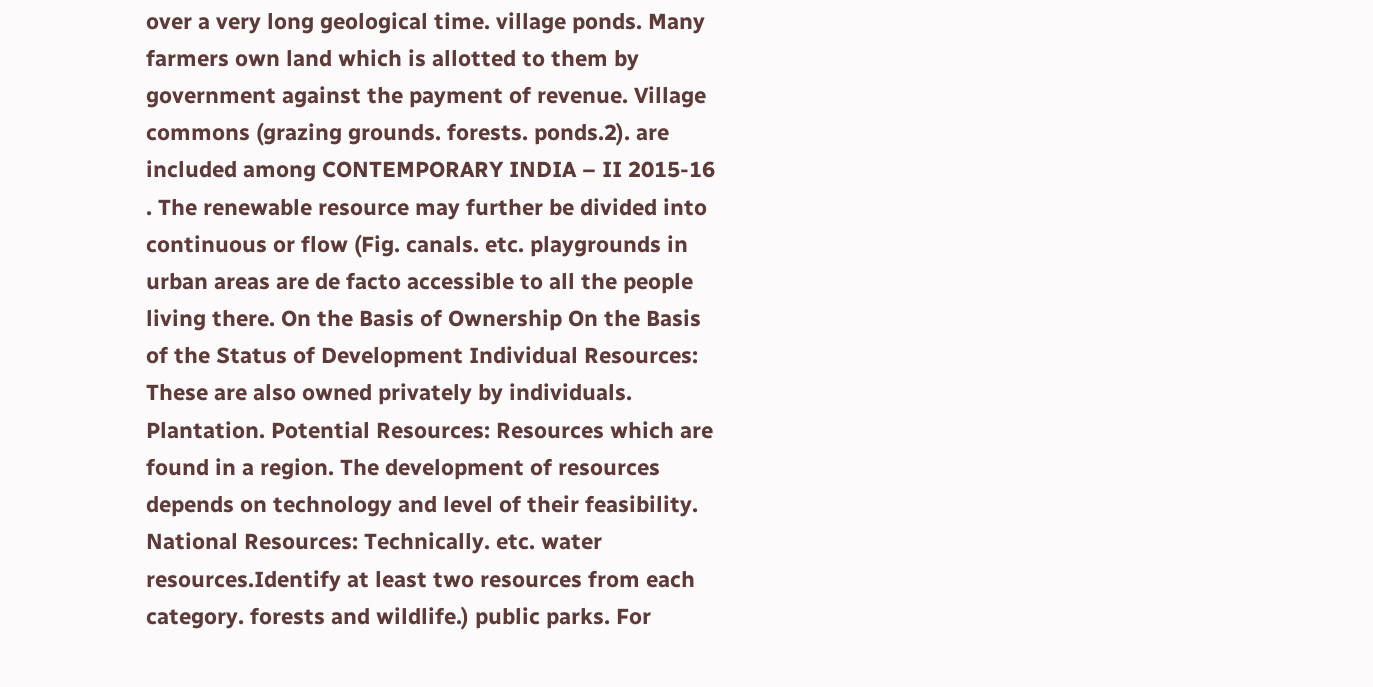over a very long geological time. village ponds. Many farmers own land which is allotted to them by government against the payment of revenue. Village commons (grazing grounds. forests. ponds.2). are included among CONTEMPORARY INDIA – II 2015-16 . The renewable resource may further be divided into continuous or flow (Fig. canals. etc. playgrounds in urban areas are de facto accessible to all the people living there. On the Basis of Ownership On the Basis of the Status of Development Individual Resources: These are also owned privately by individuals. Plantation. Potential Resources: Resources which are found in a region. The development of resources depends on technology and level of their feasibility. National Resources: Technically. etc. water resources.Identify at least two resources from each category. forests and wildlife.) public parks. For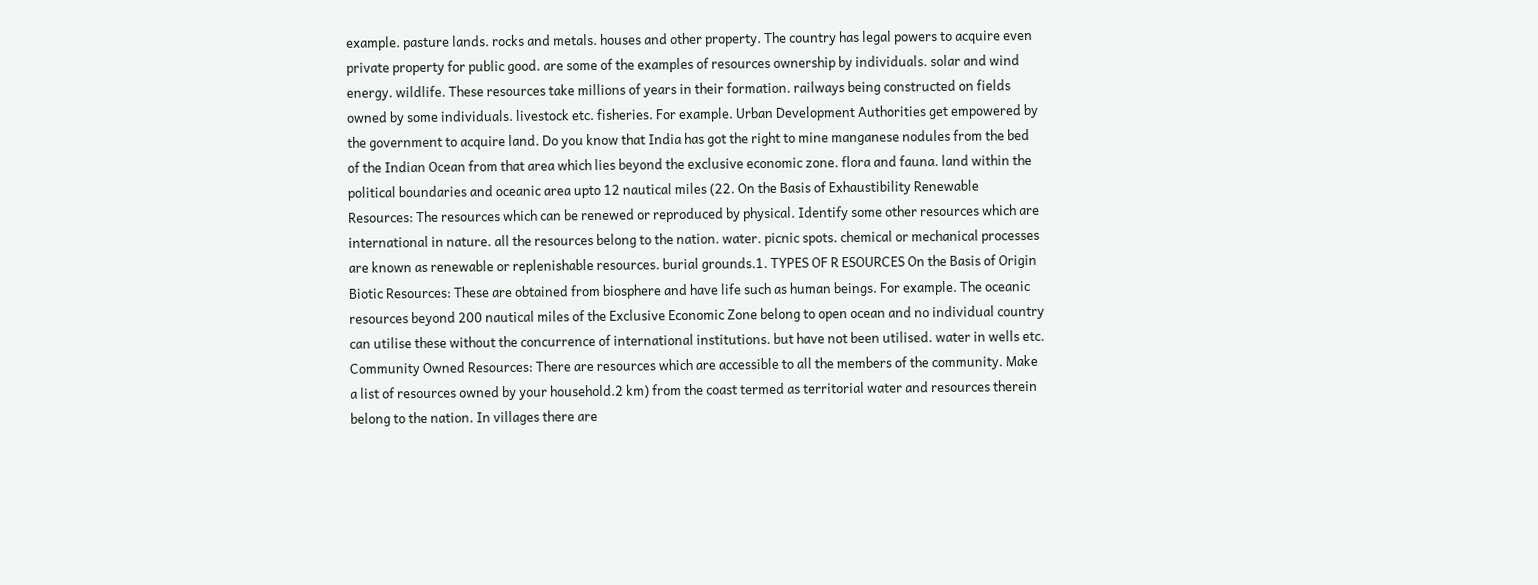example. pasture lands. rocks and metals. houses and other property. The country has legal powers to acquire even private property for public good. are some of the examples of resources ownership by individuals. solar and wind energy. wildlife. These resources take millions of years in their formation. railways being constructed on fields owned by some individuals. livestock etc. fisheries. For example. Urban Development Authorities get empowered by the government to acquire land. Do you know that India has got the right to mine manganese nodules from the bed of the Indian Ocean from that area which lies beyond the exclusive economic zone. flora and fauna. land within the political boundaries and oceanic area upto 12 nautical miles (22. On the Basis of Exhaustibility Renewable Resources: The resources which can be renewed or reproduced by physical. Identify some other resources which are international in nature. all the resources belong to the nation. water. picnic spots. chemical or mechanical processes are known as renewable or replenishable resources. burial grounds.1. TYPES OF R ESOURCES On the Basis of Origin Biotic Resources: These are obtained from biosphere and have life such as human beings. For example. The oceanic resources beyond 200 nautical miles of the Exclusive Economic Zone belong to open ocean and no individual country can utilise these without the concurrence of international institutions. but have not been utilised. water in wells etc. Community Owned Resources: There are resources which are accessible to all the members of the community. Make a list of resources owned by your household.2 km) from the coast termed as territorial water and resources therein belong to the nation. In villages there are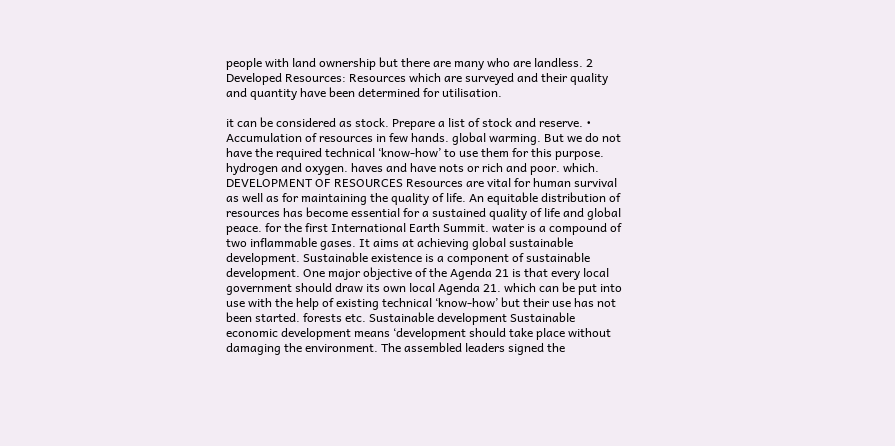people with land ownership but there are many who are landless. 2 Developed Resources: Resources which are surveyed and their quality and quantity have been determined for utilisation.

it can be considered as stock. Prepare a list of stock and reserve. • Accumulation of resources in few hands. global warming. But we do not have the required technical ‘know-how’ to use them for this purpose. hydrogen and oxygen. haves and have nots or rich and poor. which. DEVELOPMENT OF RESOURCES Resources are vital for human survival as well as for maintaining the quality of life. An equitable distribution of resources has become essential for a sustained quality of life and global peace. for the first International Earth Summit. water is a compound of two inflammable gases. It aims at achieving global sustainable development. Sustainable existence is a component of sustainable development. One major objective of the Agenda 21 is that every local government should draw its own local Agenda 21. which can be put into use with the help of existing technical ‘know-how’ but their use has not been started. forests etc. Sustainable development Sustainable economic development means ‘development should take place without damaging the environment. The assembled leaders signed the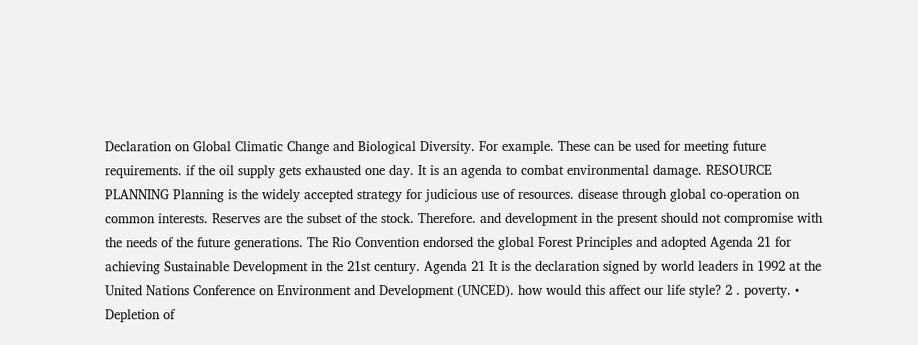Declaration on Global Climatic Change and Biological Diversity. For example. These can be used for meeting future requirements. if the oil supply gets exhausted one day. It is an agenda to combat environmental damage. RESOURCE PLANNING Planning is the widely accepted strategy for judicious use of resources. disease through global co-operation on common interests. Reserves are the subset of the stock. Therefore. and development in the present should not compromise with the needs of the future generations. The Rio Convention endorsed the global Forest Principles and adopted Agenda 21 for achieving Sustainable Development in the 21st century. Agenda 21 It is the declaration signed by world leaders in 1992 at the United Nations Conference on Environment and Development (UNCED). how would this affect our life style? 2 . poverty. • Depletion of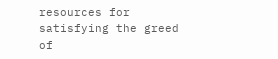resources for satisfying the greed of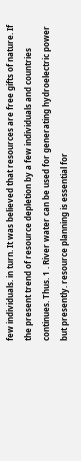few individuals. in turn. It was believed that resources are free gifts of nature. If the present trend of resource depletion by a few individuals and countries continues. Thus. 1 . River water can be used for generating hydroelectric power but presently. resource planning is essential for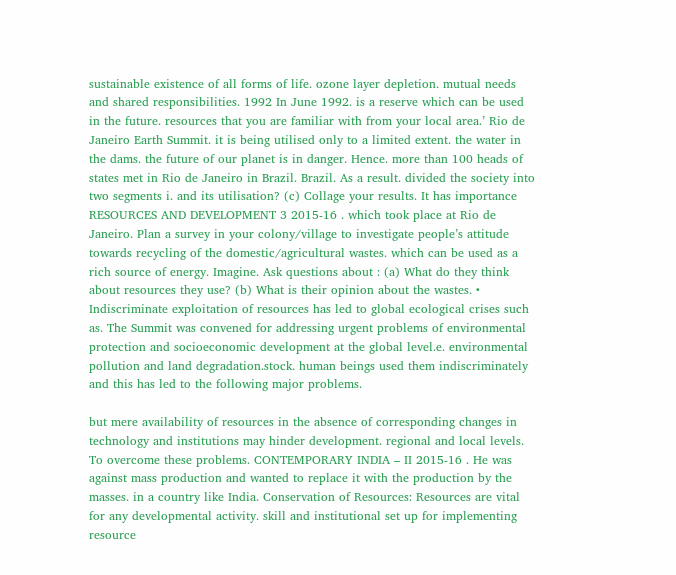sustainable existence of all forms of life. ozone layer depletion. mutual needs and shared responsibilities. 1992 In June 1992. is a reserve which can be used in the future. resources that you are familiar with from your local area.’ Rio de Janeiro Earth Summit. it is being utilised only to a limited extent. the water in the dams. the future of our planet is in danger. Hence. more than 100 heads of states met in Rio de Janeiro in Brazil. Brazil. As a result. divided the society into two segments i. and its utilisation? (c) Collage your results. It has importance RESOURCES AND DEVELOPMENT 3 2015-16 . which took place at Rio de Janeiro. Plan a survey in your colony/village to investigate people’s attitude towards recycling of the domestic/agricultural wastes. which can be used as a rich source of energy. Imagine. Ask questions about : (a) What do they think about resources they use? (b) What is their opinion about the wastes. • Indiscriminate exploitation of resources has led to global ecological crises such as. The Summit was convened for addressing urgent problems of environmental protection and socioeconomic development at the global level.e. environmental pollution and land degradation.stock. human beings used them indiscriminately and this has led to the following major problems.

but mere availability of resources in the absence of corresponding changes in technology and institutions may hinder development. regional and local levels. To overcome these problems. CONTEMPORARY INDIA – II 2015-16 . He was against mass production and wanted to replace it with the production by the masses. in a country like India. Conservation of Resources: Resources are vital for any developmental activity. skill and institutional set up for implementing resource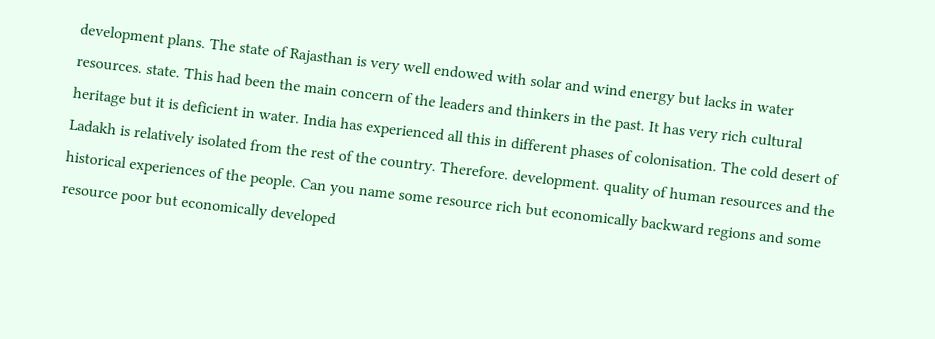development plans. The state of Rajasthan is very well endowed with solar and wind energy but lacks in water resources. state. This had been the main concern of the leaders and thinkers in the past. It has very rich cultural heritage but it is deficient in water. India has experienced all this in different phases of colonisation. The cold desert of Ladakh is relatively isolated from the rest of the country. Therefore. development. quality of human resources and the historical experiences of the people. Can you name some resource rich but economically backward regions and some resource poor but economically developed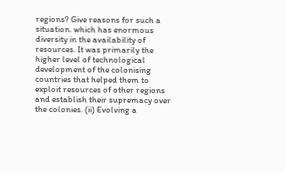regions? Give reasons for such a situation. which has enormous diversity in the availability of resources. It was primarily the higher level of technological development of the colonising countries that helped them to exploit resources of other regions and establish their supremacy over the colonies. (ii) Evolving a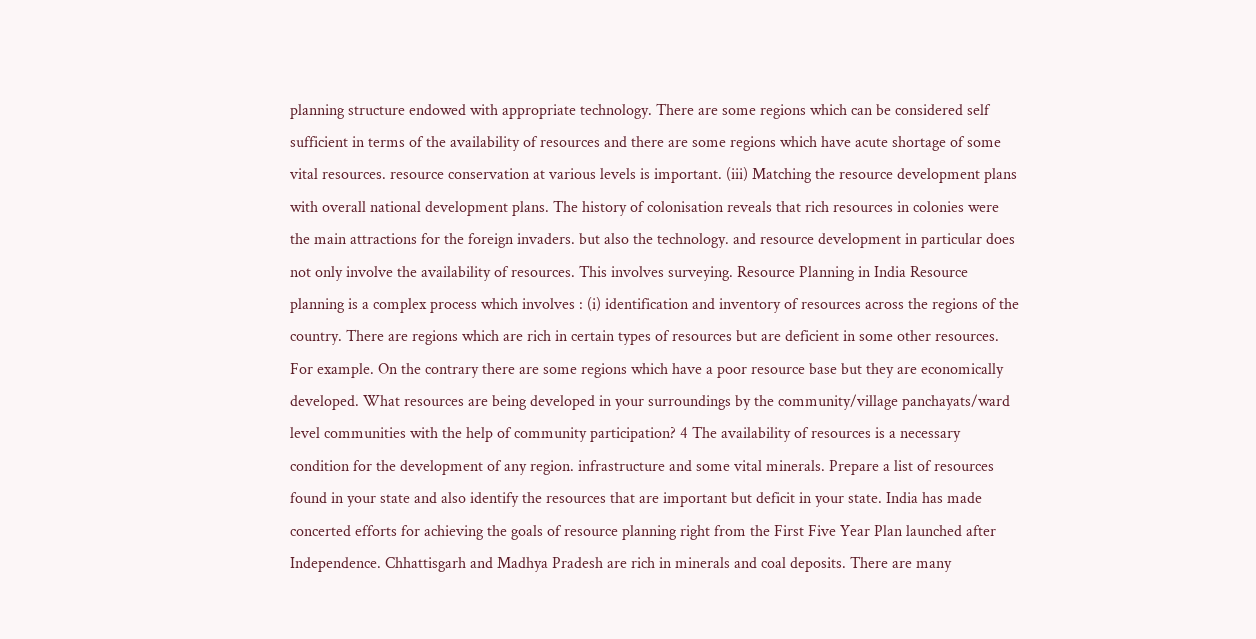planning structure endowed with appropriate technology. There are some regions which can be considered self sufficient in terms of the availability of resources and there are some regions which have acute shortage of some vital resources. resource conservation at various levels is important. (iii) Matching the resource development plans with overall national development plans. The history of colonisation reveals that rich resources in colonies were the main attractions for the foreign invaders. but also the technology. and resource development in particular does not only involve the availability of resources. This involves surveying. Resource Planning in India Resource planning is a complex process which involves : (i) identification and inventory of resources across the regions of the country. There are regions which are rich in certain types of resources but are deficient in some other resources. For example. On the contrary there are some regions which have a poor resource base but they are economically developed. What resources are being developed in your surroundings by the community/village panchayats/ward level communities with the help of community participation? 4 The availability of resources is a necessary condition for the development of any region. infrastructure and some vital minerals. Prepare a list of resources found in your state and also identify the resources that are important but deficit in your state. India has made concerted efforts for achieving the goals of resource planning right from the First Five Year Plan launched after Independence. Chhattisgarh and Madhya Pradesh are rich in minerals and coal deposits. There are many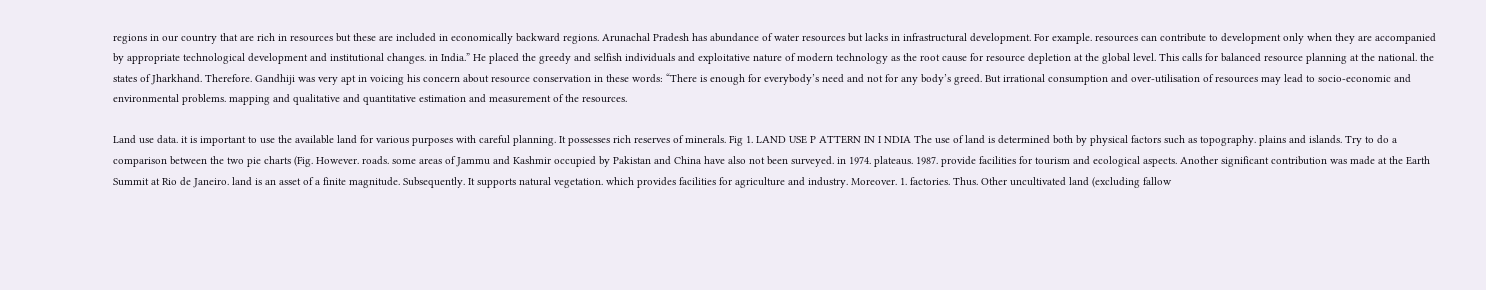regions in our country that are rich in resources but these are included in economically backward regions. Arunachal Pradesh has abundance of water resources but lacks in infrastructural development. For example. resources can contribute to development only when they are accompanied by appropriate technological development and institutional changes. in India.” He placed the greedy and selfish individuals and exploitative nature of modern technology as the root cause for resource depletion at the global level. This calls for balanced resource planning at the national. the states of Jharkhand. Therefore. Gandhiji was very apt in voicing his concern about resource conservation in these words: “There is enough for everybody’s need and not for any body’s greed. But irrational consumption and over-utilisation of resources may lead to socio-economic and environmental problems. mapping and qualitative and quantitative estimation and measurement of the resources.

Land use data. it is important to use the available land for various purposes with careful planning. It possesses rich reserves of minerals. Fig 1. LAND USE P ATTERN IN I NDIA The use of land is determined both by physical factors such as topography. plains and islands. Try to do a comparison between the two pie charts (Fig. However. roads. some areas of Jammu and Kashmir occupied by Pakistan and China have also not been surveyed. in 1974. plateaus. 1987. provide facilities for tourism and ecological aspects. Another significant contribution was made at the Earth Summit at Rio de Janeiro. land is an asset of a finite magnitude. Subsequently. It supports natural vegetation. which provides facilities for agriculture and industry. Moreover. 1. factories. Thus. Other uncultivated land (excluding fallow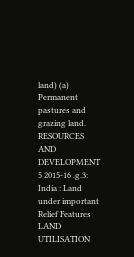land) (a) Permanent pastures and grazing land. RESOURCES AND DEVELOPMENT 5 2015-16 .g.3: India : Land under important Relief Features LAND UTILISATION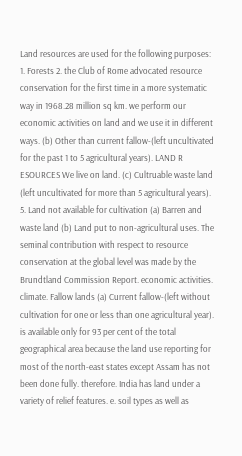Land resources are used for the following purposes: 1. Forests 2. the Club of Rome advocated resource conservation for the first time in a more systematic way in 1968.28 million sq km. we perform our economic activities on land and we use it in different ways. (b) Other than current fallow-(left uncultivated for the past 1 to 5 agricultural years). LAND R ESOURCES We live on land. (c) Cultruable waste land (left uncultivated for more than 5 agricultural years). 5. Land not available for cultivation (a) Barren and waste land (b) Land put to non-agricultural uses. The seminal contribution with respect to resource conservation at the global level was made by the Brundtland Commission Report. economic activities. climate. Fallow lands (a) Current fallow-(left without cultivation for one or less than one agricultural year). is available only for 93 per cent of the total geographical area because the land use reporting for most of the north-east states except Assam has not been done fully. therefore. India has land under a variety of relief features. e. soil types as well as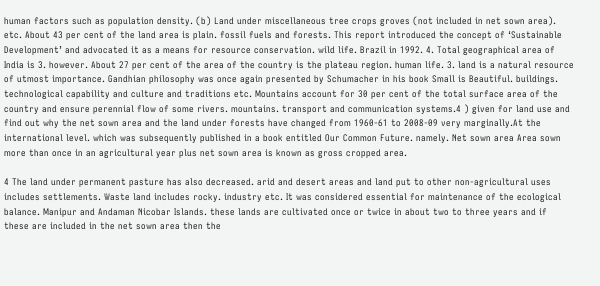human factors such as population density. (b) Land under miscellaneous tree crops groves (not included in net sown area). etc. About 43 per cent of the land area is plain. fossil fuels and forests. This report introduced the concept of ‘Sustainable Development’ and advocated it as a means for resource conservation. wild life. Brazil in 1992. 4. Total geographical area of India is 3. however. About 27 per cent of the area of the country is the plateau region. human life. 3. land is a natural resource of utmost importance. Gandhian philosophy was once again presented by Schumacher in his book Small is Beautiful. buildings. technological capability and culture and traditions etc. Mountains account for 30 per cent of the total surface area of the country and ensure perennial flow of some rivers. mountains. transport and communication systems.4 ) given for land use and find out why the net sown area and the land under forests have changed from 1960-61 to 2008-09 very marginally.At the international level. which was subsequently published in a book entitled Our Common Future. namely. Net sown area Area sown more than once in an agricultural year plus net sown area is known as gross cropped area.

4 The land under permanent pasture has also decreased. arid and desert areas and land put to other non-agricultural uses includes settlements. Waste land includes rocky. industry etc. It was considered essential for maintenance of the ecological balance. Manipur and Andaman Nicobar Islands. these lands are cultivated once or twice in about two to three years and if these are included in the net sown area then the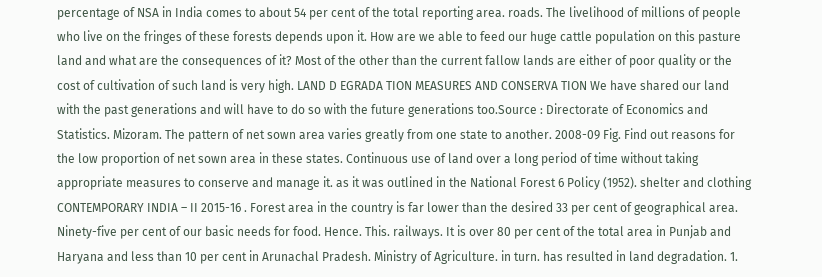percentage of NSA in India comes to about 54 per cent of the total reporting area. roads. The livelihood of millions of people who live on the fringes of these forests depends upon it. How are we able to feed our huge cattle population on this pasture land and what are the consequences of it? Most of the other than the current fallow lands are either of poor quality or the cost of cultivation of such land is very high. LAND D EGRADA TION MEASURES AND CONSERVA TION We have shared our land with the past generations and will have to do so with the future generations too.Source : Directorate of Economics and Statistics. Mizoram. The pattern of net sown area varies greatly from one state to another. 2008-09 Fig. Find out reasons for the low proportion of net sown area in these states. Continuous use of land over a long period of time without taking appropriate measures to conserve and manage it. as it was outlined in the National Forest 6 Policy (1952). shelter and clothing CONTEMPORARY INDIA – II 2015-16 . Forest area in the country is far lower than the desired 33 per cent of geographical area. Ninety-five per cent of our basic needs for food. Hence. This. railways. It is over 80 per cent of the total area in Punjab and Haryana and less than 10 per cent in Arunachal Pradesh. Ministry of Agriculture. in turn. has resulted in land degradation. 1.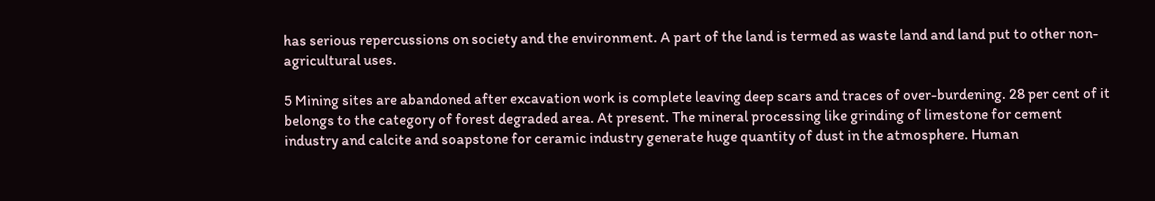has serious repercussions on society and the environment. A part of the land is termed as waste land and land put to other non-agricultural uses.

5 Mining sites are abandoned after excavation work is complete leaving deep scars and traces of over-burdening. 28 per cent of it belongs to the category of forest degraded area. At present. The mineral processing like grinding of limestone for cement industry and calcite and soapstone for ceramic industry generate huge quantity of dust in the atmosphere. Human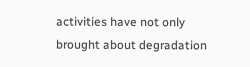activities have not only brought about degradation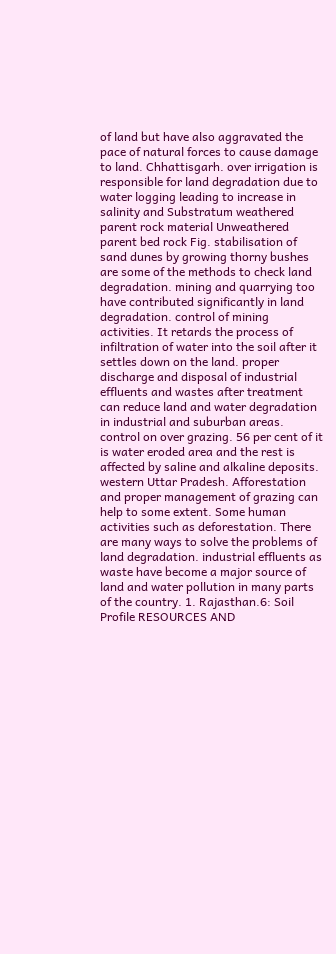of land but have also aggravated the pace of natural forces to cause damage to land. Chhattisgarh. over irrigation is responsible for land degradation due to water logging leading to increase in salinity and Substratum weathered parent rock material Unweathered parent bed rock Fig. stabilisation of sand dunes by growing thorny bushes are some of the methods to check land degradation. mining and quarrying too have contributed significantly in land degradation. control of mining activities. It retards the process of infiltration of water into the soil after it settles down on the land. proper discharge and disposal of industrial effluents and wastes after treatment can reduce land and water degradation in industrial and suburban areas. control on over grazing. 56 per cent of it is water eroded area and the rest is affected by saline and alkaline deposits. western Uttar Pradesh. Afforestation and proper management of grazing can help to some extent. Some human activities such as deforestation. There are many ways to solve the problems of land degradation. industrial effluents as waste have become a major source of land and water pollution in many parts of the country. 1. Rajasthan.6: Soil Profile RESOURCES AND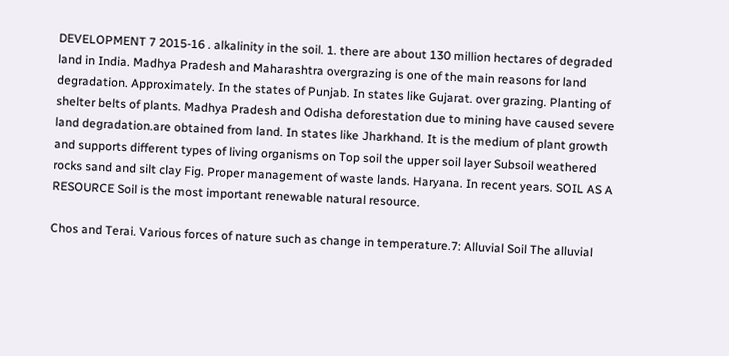DEVELOPMENT 7 2015-16 . alkalinity in the soil. 1. there are about 130 million hectares of degraded land in India. Madhya Pradesh and Maharashtra overgrazing is one of the main reasons for land degradation. Approximately. In the states of Punjab. In states like Gujarat. over grazing. Planting of shelter belts of plants. Madhya Pradesh and Odisha deforestation due to mining have caused severe land degradation.are obtained from land. In states like Jharkhand. It is the medium of plant growth and supports different types of living organisms on Top soil the upper soil layer Subsoil weathered rocks sand and silt clay Fig. Proper management of waste lands. Haryana. In recent years. SOIL AS A RESOURCE Soil is the most important renewable natural resource.

Chos and Terai. Various forces of nature such as change in temperature.7: Alluvial Soil The alluvial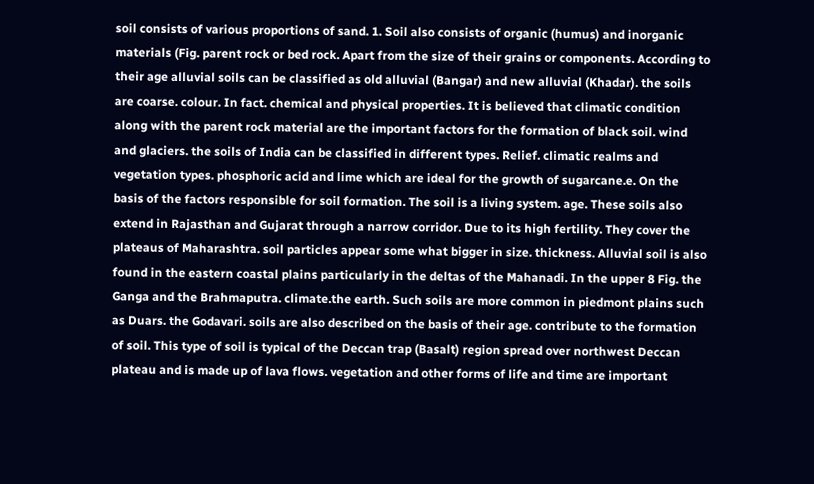soil consists of various proportions of sand. 1. Soil also consists of organic (humus) and inorganic materials (Fig. parent rock or bed rock. Apart from the size of their grains or components. According to their age alluvial soils can be classified as old alluvial (Bangar) and new alluvial (Khadar). the soils are coarse. colour. In fact. chemical and physical properties. It is believed that climatic condition along with the parent rock material are the important factors for the formation of black soil. wind and glaciers. the soils of India can be classified in different types. Relief. climatic realms and vegetation types. phosphoric acid and lime which are ideal for the growth of sugarcane.e. On the basis of the factors responsible for soil formation. The soil is a living system. age. These soils also extend in Rajasthan and Gujarat through a narrow corridor. Due to its high fertility. They cover the plateaus of Maharashtra. soil particles appear some what bigger in size. thickness. Alluvial soil is also found in the eastern coastal plains particularly in the deltas of the Mahanadi. In the upper 8 Fig. the Ganga and the Brahmaputra. climate.the earth. Such soils are more common in piedmont plains such as Duars. the Godavari. soils are also described on the basis of their age. contribute to the formation of soil. This type of soil is typical of the Deccan trap (Basalt) region spread over northwest Deccan plateau and is made up of lava flows. vegetation and other forms of life and time are important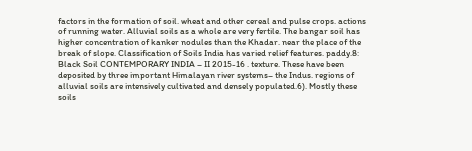factors in the formation of soil. wheat and other cereal and pulse crops. actions of running water. Alluvial soils as a whole are very fertile. The bangar soil has higher concentration of kanker nodules than the Khadar. near the place of the break of slope. Classification of Soils India has varied relief features. paddy.8: Black Soil CONTEMPORARY INDIA – II 2015-16 . texture. These have been deposited by three important Himalayan river systems– the Indus. regions of alluvial soils are intensively cultivated and densely populated.6). Mostly these soils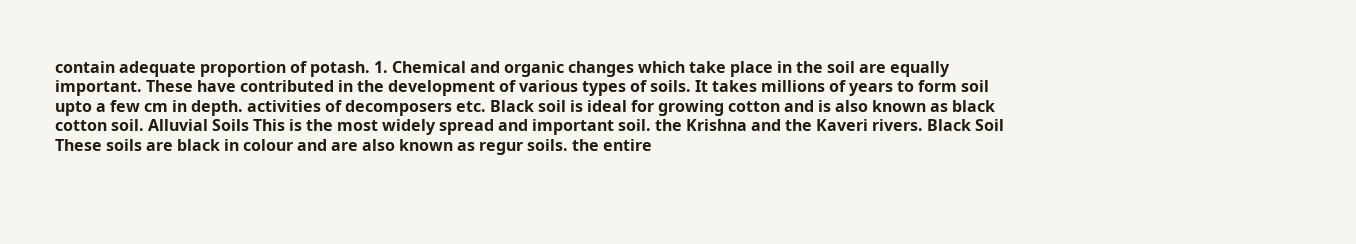contain adequate proportion of potash. 1. Chemical and organic changes which take place in the soil are equally important. These have contributed in the development of various types of soils. It takes millions of years to form soil upto a few cm in depth. activities of decomposers etc. Black soil is ideal for growing cotton and is also known as black cotton soil. Alluvial Soils This is the most widely spread and important soil. the Krishna and the Kaveri rivers. Black Soil These soils are black in colour and are also known as regur soils. the entire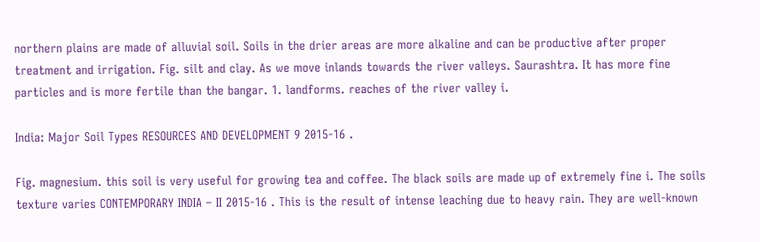northern plains are made of alluvial soil. Soils in the drier areas are more alkaline and can be productive after proper treatment and irrigation. Fig. silt and clay. As we move inlands towards the river valleys. Saurashtra. It has more fine particles and is more fertile than the bangar. 1. landforms. reaches of the river valley i.

India: Major Soil Types RESOURCES AND DEVELOPMENT 9 2015-16 .

Fig. magnesium. this soil is very useful for growing tea and coffee. The black soils are made up of extremely fine i. The soils texture varies CONTEMPORARY INDIA – II 2015-16 . This is the result of intense leaching due to heavy rain. They are well-known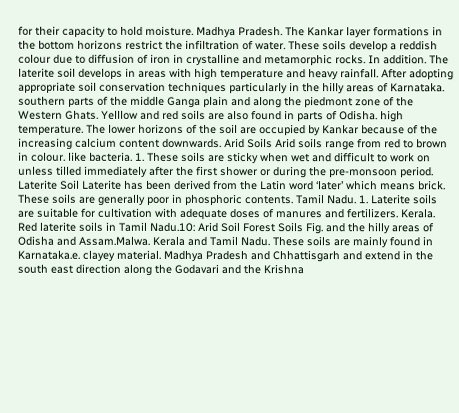for their capacity to hold moisture. Madhya Pradesh. The Kankar layer formations in the bottom horizons restrict the infiltration of water. These soils develop a reddish colour due to diffusion of iron in crystalline and metamorphic rocks. In addition. The laterite soil develops in areas with high temperature and heavy rainfall. After adopting appropriate soil conservation techniques particularly in the hilly areas of Karnataka. southern parts of the middle Ganga plain and along the piedmont zone of the Western Ghats. Yelllow and red soils are also found in parts of Odisha. high temperature. The lower horizons of the soil are occupied by Kankar because of the increasing calcium content downwards. Arid Soils Arid soils range from red to brown in colour. like bacteria. 1. These soils are sticky when wet and difficult to work on unless tilled immediately after the first shower or during the pre-monsoon period. Laterite Soil Laterite has been derived from the Latin word ‘later’ which means brick. These soils are generally poor in phosphoric contents. Tamil Nadu. 1. Laterite soils are suitable for cultivation with adequate doses of manures and fertilizers. Kerala. Red laterite soils in Tamil Nadu.10: Arid Soil Forest Soils Fig. and the hilly areas of Odisha and Assam.Malwa. Kerala and Tamil Nadu. These soils are mainly found in Karnataka.e. clayey material. Madhya Pradesh and Chhattisgarh and extend in the south east direction along the Godavari and the Krishna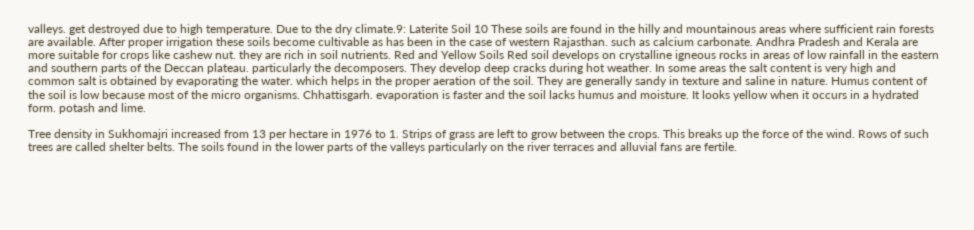valleys. get destroyed due to high temperature. Due to the dry climate.9: Laterite Soil 10 These soils are found in the hilly and mountainous areas where sufficient rain forests are available. After proper irrigation these soils become cultivable as has been in the case of western Rajasthan. such as calcium carbonate. Andhra Pradesh and Kerala are more suitable for crops like cashew nut. they are rich in soil nutrients. Red and Yellow Soils Red soil develops on crystalline igneous rocks in areas of low rainfall in the eastern and southern parts of the Deccan plateau. particularly the decomposers. They develop deep cracks during hot weather. In some areas the salt content is very high and common salt is obtained by evaporating the water. which helps in the proper aeration of the soil. They are generally sandy in texture and saline in nature. Humus content of the soil is low because most of the micro organisms. Chhattisgarh. evaporation is faster and the soil lacks humus and moisture. It looks yellow when it occurs in a hydrated form. potash and lime.

Tree density in Sukhomajri increased from 13 per hectare in 1976 to 1. Strips of grass are left to grow between the crops. This breaks up the force of the wind. Rows of such trees are called shelter belts. The soils found in the lower parts of the valleys particularly on the river terraces and alluvial fans are fertile.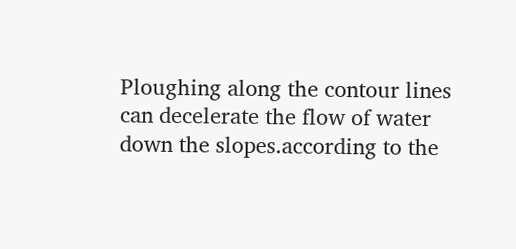Ploughing along the contour lines can decelerate the flow of water down the slopes.according to the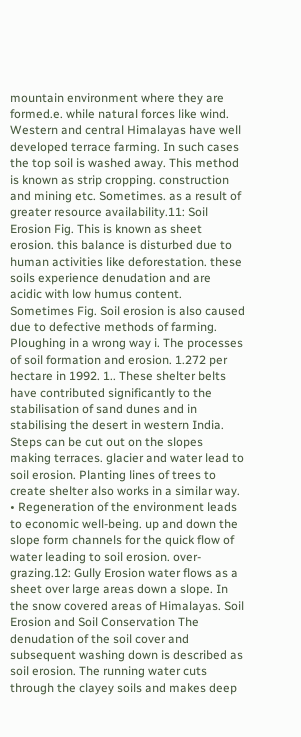mountain environment where they are formed.e. while natural forces like wind. Western and central Himalayas have well developed terrace farming. In such cases the top soil is washed away. This method is known as strip cropping. construction and mining etc. Sometimes. as a result of greater resource availability.11: Soil Erosion Fig. This is known as sheet erosion. this balance is disturbed due to human activities like deforestation. these soils experience denudation and are acidic with low humus content. Sometimes Fig. Soil erosion is also caused due to defective methods of farming. Ploughing in a wrong way i. The processes of soil formation and erosion. 1.272 per hectare in 1992. 1.. These shelter belts have contributed significantly to the stabilisation of sand dunes and in stabilising the desert in western India. Steps can be cut out on the slopes making terraces. glacier and water lead to soil erosion. Planting lines of trees to create shelter also works in a similar way. • Regeneration of the environment leads to economic well-being. up and down the slope form channels for the quick flow of water leading to soil erosion. over-grazing.12: Gully Erosion water flows as a sheet over large areas down a slope. In the snow covered areas of Himalayas. Soil Erosion and Soil Conservation The denudation of the soil cover and subsequent washing down is described as soil erosion. The running water cuts through the clayey soils and makes deep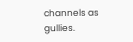channels as gullies.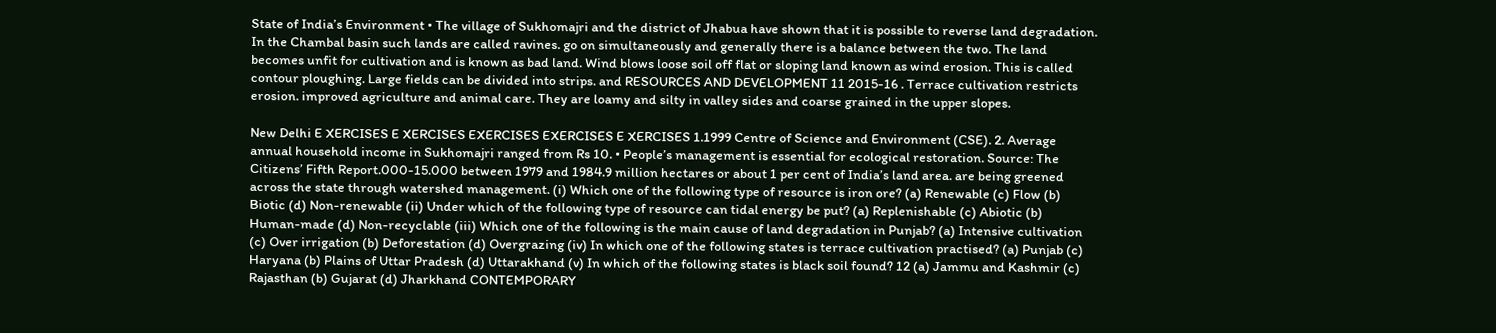State of India’s Environment • The village of Sukhomajri and the district of Jhabua have shown that it is possible to reverse land degradation. In the Chambal basin such lands are called ravines. go on simultaneously and generally there is a balance between the two. The land becomes unfit for cultivation and is known as bad land. Wind blows loose soil off flat or sloping land known as wind erosion. This is called contour ploughing. Large fields can be divided into strips. and RESOURCES AND DEVELOPMENT 11 2015-16 . Terrace cultivation restricts erosion. improved agriculture and animal care. They are loamy and silty in valley sides and coarse grained in the upper slopes.

New Delhi E XERCISES E XERCISES EXERCISES EXERCISES E XERCISES 1.1999 Centre of Science and Environment (CSE). 2. Average annual household income in Sukhomajri ranged from Rs 10. • People’s management is essential for ecological restoration. Source: The Citizens’ Fifth Report.000-15.000 between 1979 and 1984.9 million hectares or about 1 per cent of India’s land area. are being greened across the state through watershed management. (i) Which one of the following type of resource is iron ore? (a) Renewable (c) Flow (b) Biotic (d) Non-renewable (ii) Under which of the following type of resource can tidal energy be put? (a) Replenishable (c) Abiotic (b) Human-made (d) Non-recyclable (iii) Which one of the following is the main cause of land degradation in Punjab? (a) Intensive cultivation (c) Over irrigation (b) Deforestation (d) Overgrazing (iv) In which one of the following states is terrace cultivation practised? (a) Punjab (c) Haryana (b) Plains of Uttar Pradesh (d) Uttarakhand (v) In which of the following states is black soil found? 12 (a) Jammu and Kashmir (c) Rajasthan (b) Gujarat (d) Jharkhand CONTEMPORARY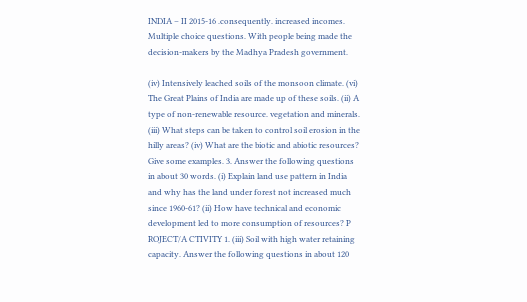INDIA – II 2015-16 .consequently. increased incomes. Multiple choice questions. With people being made the decision-makers by the Madhya Pradesh government.

(iv) Intensively leached soils of the monsoon climate. (vi) The Great Plains of India are made up of these soils. (ii) A type of non-renewable resource. vegetation and minerals. (iii) What steps can be taken to control soil erosion in the hilly areas? (iv) What are the biotic and abiotic resources? Give some examples. 3. Answer the following questions in about 30 words. (i) Explain land use pattern in India and why has the land under forest not increased much since 1960-61? (ii) How have technical and economic development led to more consumption of resources? P ROJECT/A CTIVITY 1. (iii) Soil with high water retaining capacity. Answer the following questions in about 120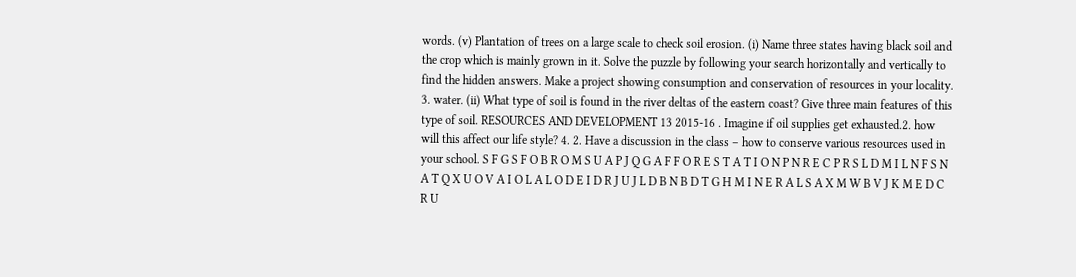words. (v) Plantation of trees on a large scale to check soil erosion. (i) Name three states having black soil and the crop which is mainly grown in it. Solve the puzzle by following your search horizontally and vertically to find the hidden answers. Make a project showing consumption and conservation of resources in your locality. 3. water. (ii) What type of soil is found in the river deltas of the eastern coast? Give three main features of this type of soil. RESOURCES AND DEVELOPMENT 13 2015-16 . Imagine if oil supplies get exhausted.2. how will this affect our life style? 4. 2. Have a discussion in the class – how to conserve various resources used in your school. S F G S F O B R O M S U A P J Q G A F F O R E S T A T I O N P N R E C P R S L D M I L N F S N A T Q X U O V A I O L A L O D E I D R J U J L D B N B D T G H M I N E R A L S A X M W B V J K M E D C R U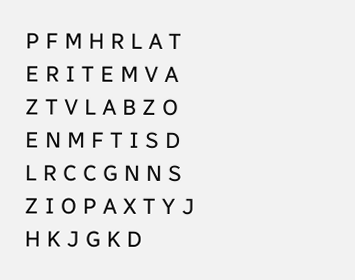P F M H R L A T E R I T E M V A Z T V L A B Z O E N M F T I S D L R C C G N N S Z I O P A X T Y J H K J G K D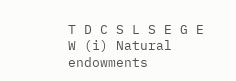T D C S L S E G E W (i) Natural endowments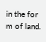in the for m of land.